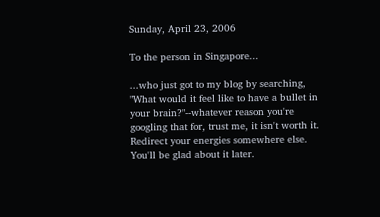Sunday, April 23, 2006

To the person in Singapore...

...who just got to my blog by searching, "What would it feel like to have a bullet in your brain?"--whatever reason you're googling that for, trust me, it isn't worth it. Redirect your energies somewhere else. You'll be glad about it later.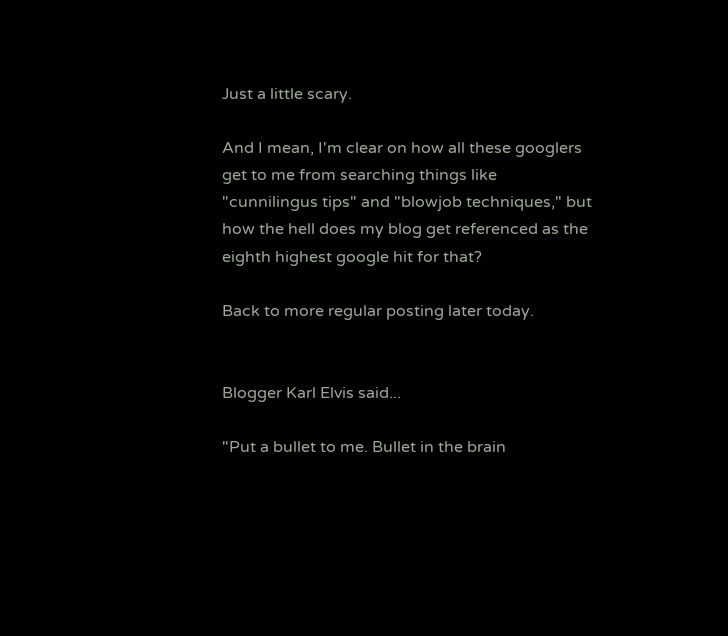Just a little scary.

And I mean, I'm clear on how all these googlers get to me from searching things like "cunnilingus tips" and "blowjob techniques," but how the hell does my blog get referenced as the eighth highest google hit for that?

Back to more regular posting later today.


Blogger Karl Elvis said...

"Put a bullet to me. Bullet in the brain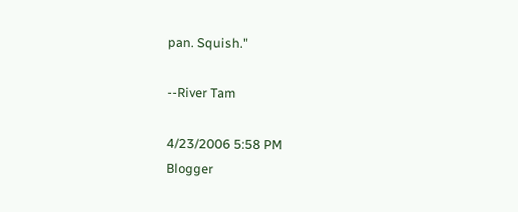pan. Squish."

--River Tam

4/23/2006 5:58 PM
Blogger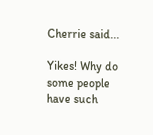Cherrie said...

Yikes! Why do some people have such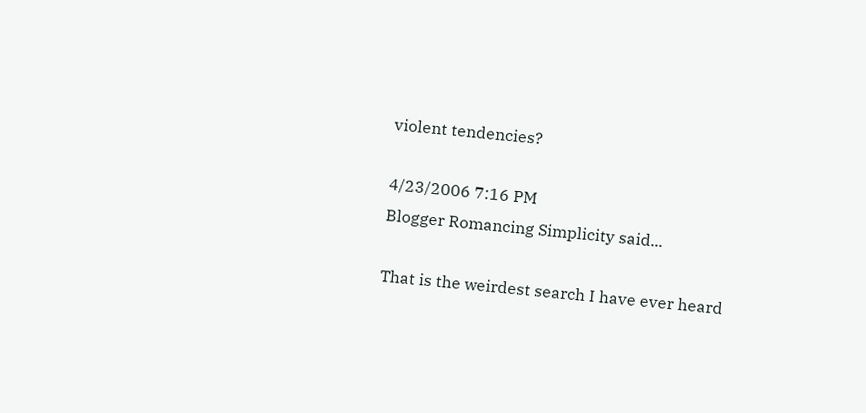violent tendencies?

4/23/2006 7:16 PM
Blogger Romancing Simplicity said...

That is the weirdest search I have ever heard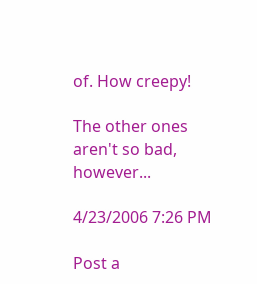of. How creepy!

The other ones aren't so bad, however...

4/23/2006 7:26 PM

Post a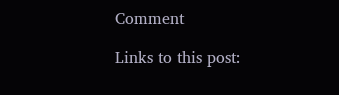Comment

Links to this post: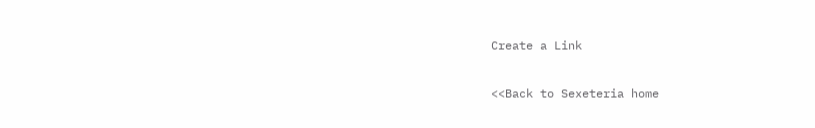Create a Link

<<Back to Sexeteria home